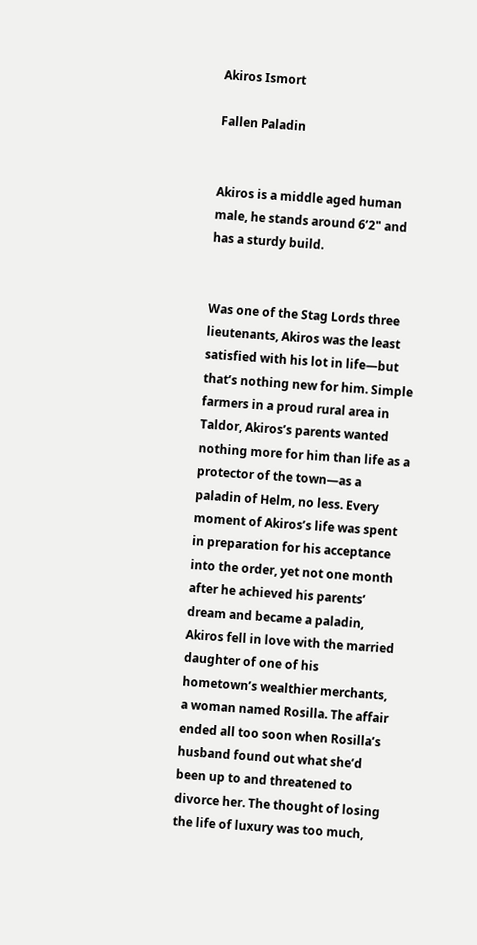Akiros Ismort

Fallen Paladin


Akiros is a middle aged human male, he stands around 6’2" and has a sturdy build.


Was one of the Stag Lords three lieutenants, Akiros was the least satisfied with his lot in life—but that’s nothing new for him. Simple farmers in a proud rural area in Taldor, Akiros’s parents wanted nothing more for him than life as a protector of the town—as a paladin of Helm, no less. Every moment of Akiros’s life was spent in preparation for his acceptance into the order, yet not one month after he achieved his parents’ dream and became a paladin, Akiros fell in love with the married daughter of one of his hometown’s wealthier merchants, a woman named Rosilla. The affair ended all too soon when Rosilla’s husband found out what she’d been up to and threatened to divorce her. The thought of losing the life of luxury was too much,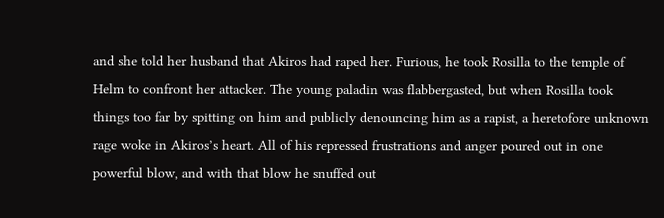and she told her husband that Akiros had raped her. Furious, he took Rosilla to the temple of Helm to confront her attacker. The young paladin was flabbergasted, but when Rosilla took things too far by spitting on him and publicly denouncing him as a rapist, a heretofore unknown rage woke in Akiros’s heart. All of his repressed frustrations and anger poured out in one powerful blow, and with that blow he snuffed out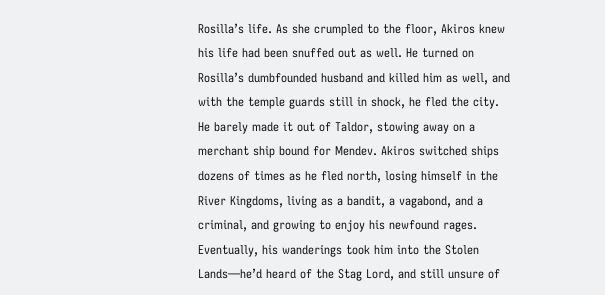Rosilla’s life. As she crumpled to the floor, Akiros knew his life had been snuffed out as well. He turned on Rosilla’s dumbfounded husband and killed him as well, and with the temple guards still in shock, he fled the city. He barely made it out of Taldor, stowing away on a merchant ship bound for Mendev. Akiros switched ships dozens of times as he fled north, losing himself in the River Kingdoms, living as a bandit, a vagabond, and a criminal, and growing to enjoy his newfound rages. Eventually, his wanderings took him into the Stolen Lands—he’d heard of the Stag Lord, and still unsure of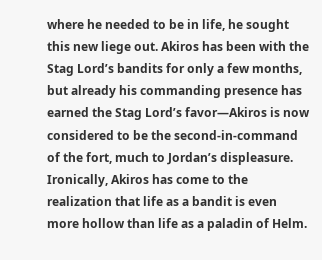where he needed to be in life, he sought this new liege out. Akiros has been with the Stag Lord’s bandits for only a few months, but already his commanding presence has earned the Stag Lord’s favor—Akiros is now considered to be the second-in-command of the fort, much to Jordan’s displeasure. Ironically, Akiros has come to the realization that life as a bandit is even more hollow than life as a paladin of Helm.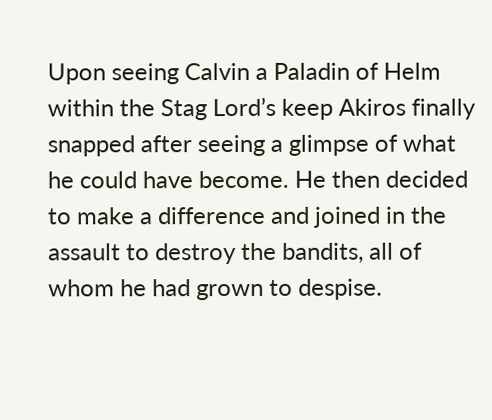Upon seeing Calvin a Paladin of Helm within the Stag Lord’s keep Akiros finally snapped after seeing a glimpse of what he could have become. He then decided to make a difference and joined in the assault to destroy the bandits, all of whom he had grown to despise.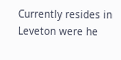Currently resides in Leveton were he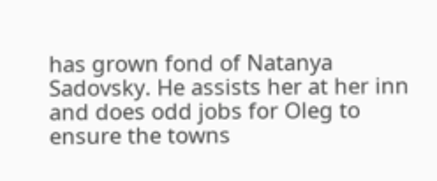has grown fond of Natanya Sadovsky. He assists her at her inn and does odd jobs for Oleg to ensure the towns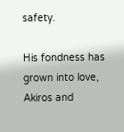safety.

His fondness has grown into love, Akiros and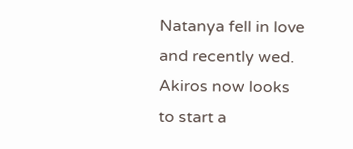Natanya fell in love and recently wed. Akiros now looks to start a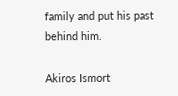family and put his past behind him.

Akiros Ismort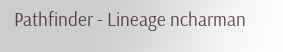Pathfinder - Lineage ncharman